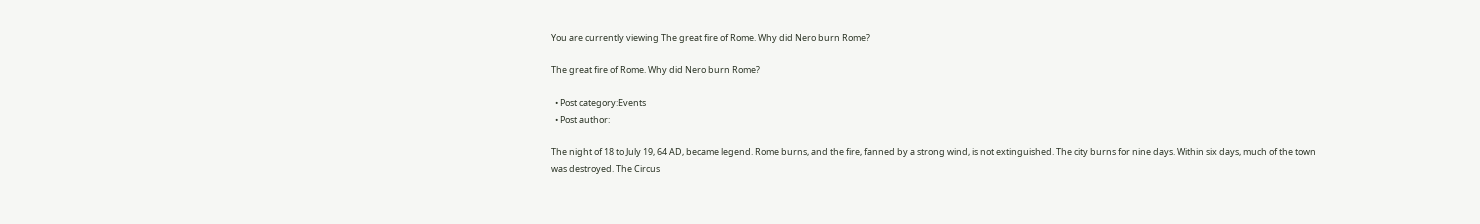You are currently viewing The great fire of Rome. Why did Nero burn Rome?

The great fire of Rome. Why did Nero burn Rome?

  • Post category:Events
  • Post author:

The night of 18 to July 19, 64 AD, became legend. Rome burns, and the fire, fanned by a strong wind, is not extinguished. The city burns for nine days. Within six days, much of the town was destroyed. The Circus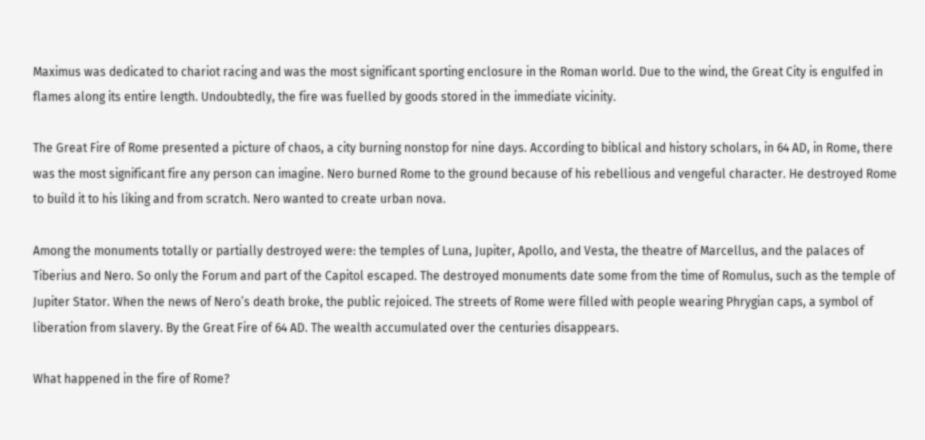Maximus was dedicated to chariot racing and was the most significant sporting enclosure in the Roman world. Due to the wind, the Great City is engulfed in flames along its entire length. Undoubtedly, the fire was fuelled by goods stored in the immediate vicinity.

The Great Fire of Rome presented a picture of chaos, a city burning nonstop for nine days. According to biblical and history scholars, in 64 AD, in Rome, there was the most significant fire any person can imagine. Nero burned Rome to the ground because of his rebellious and vengeful character. He destroyed Rome to build it to his liking and from scratch. Nero wanted to create urban nova.

Among the monuments totally or partially destroyed were: the temples of Luna, Jupiter, Apollo, and Vesta, the theatre of Marcellus, and the palaces of Tiberius and Nero. So only the Forum and part of the Capitol escaped. The destroyed monuments date some from the time of Romulus, such as the temple of Jupiter Stator. When the news of Nero’s death broke, the public rejoiced. The streets of Rome were filled with people wearing Phrygian caps, a symbol of liberation from slavery. By the Great Fire of 64 AD. The wealth accumulated over the centuries disappears.

What happened in the fire of Rome?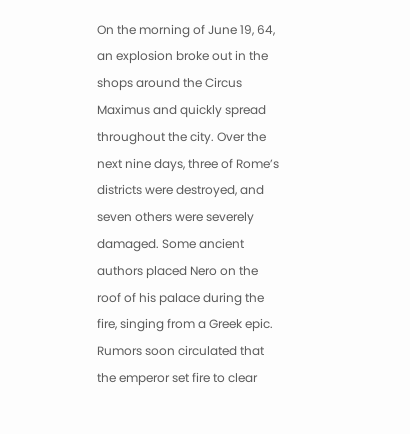On the morning of June 19, 64, an explosion broke out in the shops around the Circus Maximus and quickly spread throughout the city. Over the next nine days, three of Rome’s districts were destroyed, and seven others were severely damaged. Some ancient authors placed Nero on the roof of his palace during the fire, singing from a Greek epic. Rumors soon circulated that the emperor set fire to clear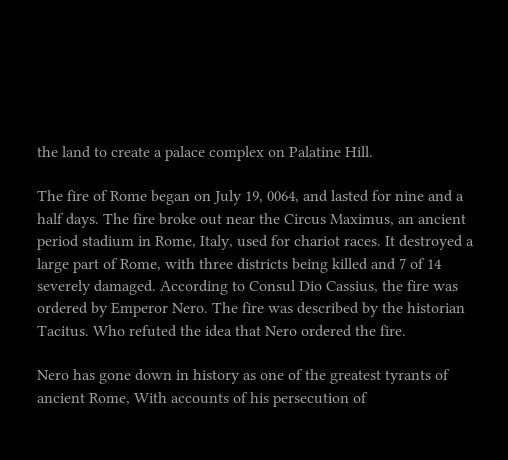the land to create a palace complex on Palatine Hill.

The fire of Rome began on July 19, 0064, and lasted for nine and a half days. The fire broke out near the Circus Maximus, an ancient period stadium in Rome, Italy, used for chariot races. It destroyed a large part of Rome, with three districts being killed and 7 of 14 severely damaged. According to Consul Dio Cassius, the fire was ordered by Emperor Nero. The fire was described by the historian Tacitus. Who refuted the idea that Nero ordered the fire.

Nero has gone down in history as one of the greatest tyrants of ancient Rome, With accounts of his persecution of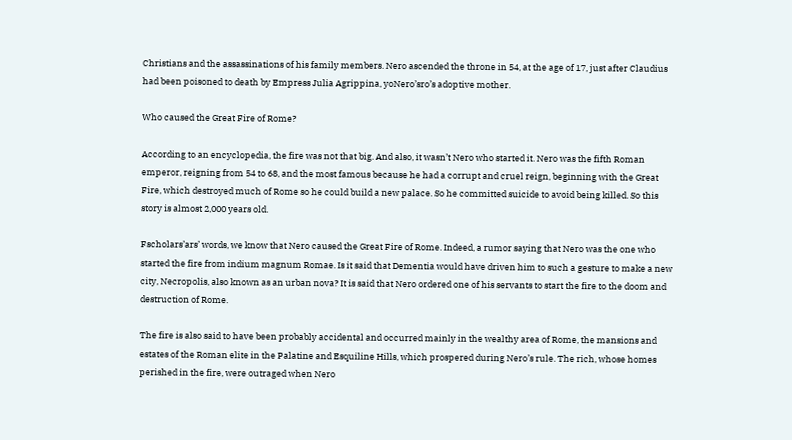Christians and the assassinations of his family members. Nero ascended the throne in 54, at the age of 17, just after Claudius had been poisoned to death by Empress Julia Agrippina, yoNero’sro’s adoptive mother.

Who caused the Great Fire of Rome?

According to an encyclopedia, the fire was not that big. And also, it wasn’t Nero who started it. Nero was the fifth Roman emperor, reigning from 54 to 68, and the most famous because he had a corrupt and cruel reign, beginning with the Great Fire, which destroyed much of Rome so he could build a new palace. So he committed suicide to avoid being killed. So this story is almost 2,000 years old.

Fscholars’ars’ words, we know that Nero caused the Great Fire of Rome. Indeed, a rumor saying that Nero was the one who started the fire from indium magnum Romae. Is it said that Dementia would have driven him to such a gesture to make a new city, Necropolis, also known as an urban nova? It is said that Nero ordered one of his servants to start the fire to the doom and destruction of Rome.

The fire is also said to have been probably accidental and occurred mainly in the wealthy area of Rome, the mansions and estates of the Roman elite in the Palatine and Esquiline Hills, which prospered during Nero’s rule. The rich, whose homes perished in the fire, were outraged when Nero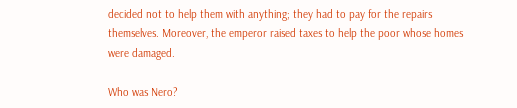decided not to help them with anything; they had to pay for the repairs themselves. Moreover, the emperor raised taxes to help the poor whose homes were damaged.

Who was Nero?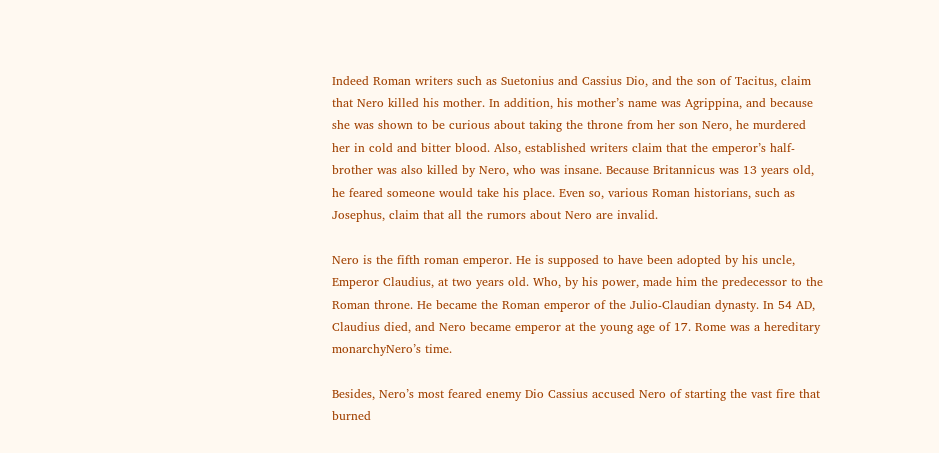Indeed Roman writers such as Suetonius and Cassius Dio, and the son of Tacitus, claim that Nero killed his mother. In addition, his mother’s name was Agrippina, and because she was shown to be curious about taking the throne from her son Nero, he murdered her in cold and bitter blood. Also, established writers claim that the emperor’s half-brother was also killed by Nero, who was insane. Because Britannicus was 13 years old, he feared someone would take his place. Even so, various Roman historians, such as Josephus, claim that all the rumors about Nero are invalid.

Nero is the fifth roman emperor. He is supposed to have been adopted by his uncle, Emperor Claudius, at two years old. Who, by his power, made him the predecessor to the Roman throne. He became the Roman emperor of the Julio-Claudian dynasty. In 54 AD, Claudius died, and Nero became emperor at the young age of 17. Rome was a hereditary monarchyNero’s time.

Besides, Nero’s most feared enemy Dio Cassius accused Nero of starting the vast fire that burned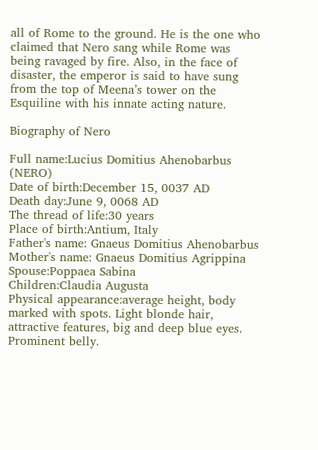all of Rome to the ground. He is the one who claimed that Nero sang while Rome was being ravaged by fire. Also, in the face of disaster, the emperor is said to have sung from the top of Meena’s tower on the Esquiline with his innate acting nature.

Biography of Nero

Full name:Lucius Domitius Ahenobarbus (NERO)
Date of birth:December 15, 0037 AD
Death day:June 9, 0068 AD
The thread of life:30 years
Place of birth:Antium, Italy
Father's name: Gnaeus Domitius Ahenobarbus
Mother's name: Gnaeus Domitius Agrippina
Spouse:Poppaea Sabina
Children:Claudia Augusta
Physical appearance:average height, body marked with spots. Light blonde hair, attractive features, big and deep blue eyes. Prominent belly.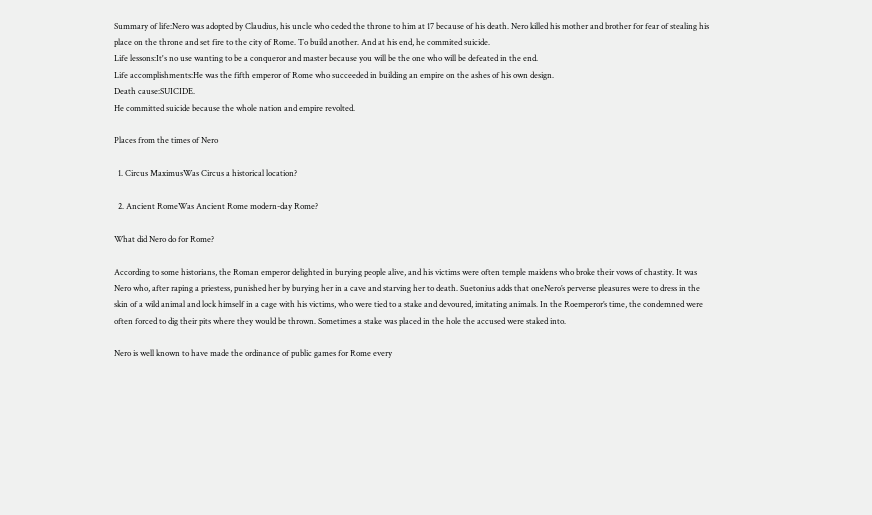Summary of life:Nero was adopted by Claudius, his uncle who ceded the throne to him at 17 because of his death. Nero killed his mother and brother for fear of stealing his place on the throne and set fire to the city of Rome. To build another. And at his end, he commited suicide.
Life lessons:It's no use wanting to be a conqueror and master because you will be the one who will be defeated in the end.
Life accomplishments:He was the fifth emperor of Rome who succeeded in building an empire on the ashes of his own design.
Death cause:SUICIDE.
He committed suicide because the whole nation and empire revolted.

Places from the times of Nero

  1. Circus MaximusWas Circus a historical location?

  2. Ancient RomeWas Ancient Rome modern-day Rome?

What did Nero do for Rome?

According to some historians, the Roman emperor delighted in burying people alive, and his victims were often temple maidens who broke their vows of chastity. It was Nero who, after raping a priestess, punished her by burying her in a cave and starving her to death. Suetonius adds that oneNero’s perverse pleasures were to dress in the skin of a wild animal and lock himself in a cage with his victims, who were tied to a stake and devoured, imitating animals. In the Roemperor’s time, the condemned were often forced to dig their pits where they would be thrown. Sometimes a stake was placed in the hole the accused were staked into.

Nero is well known to have made the ordinance of public games for Rome every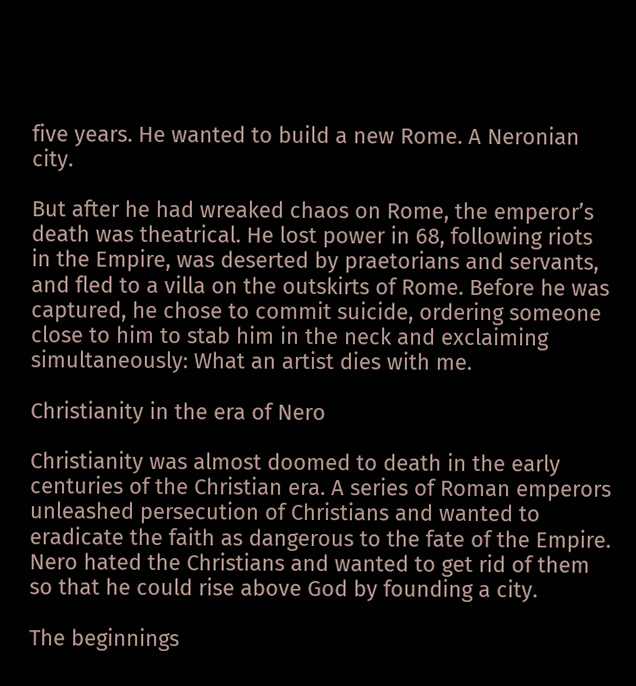five years. He wanted to build a new Rome. A Neronian city.

But after he had wreaked chaos on Rome, the emperor’s death was theatrical. He lost power in 68, following riots in the Empire, was deserted by praetorians and servants, and fled to a villa on the outskirts of Rome. Before he was captured, he chose to commit suicide, ordering someone close to him to stab him in the neck and exclaiming simultaneously: What an artist dies with me.

Christianity in the era of Nero

Christianity was almost doomed to death in the early centuries of the Christian era. A series of Roman emperors unleashed persecution of Christians and wanted to eradicate the faith as dangerous to the fate of the Empire. Nero hated the Christians and wanted to get rid of them so that he could rise above God by founding a city.

The beginnings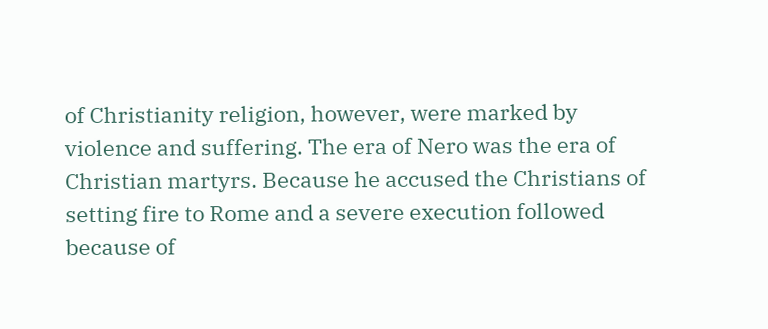of Christianity religion, however, were marked by violence and suffering. The era of Nero was the era of Christian martyrs. Because he accused the Christians of setting fire to Rome and a severe execution followed because of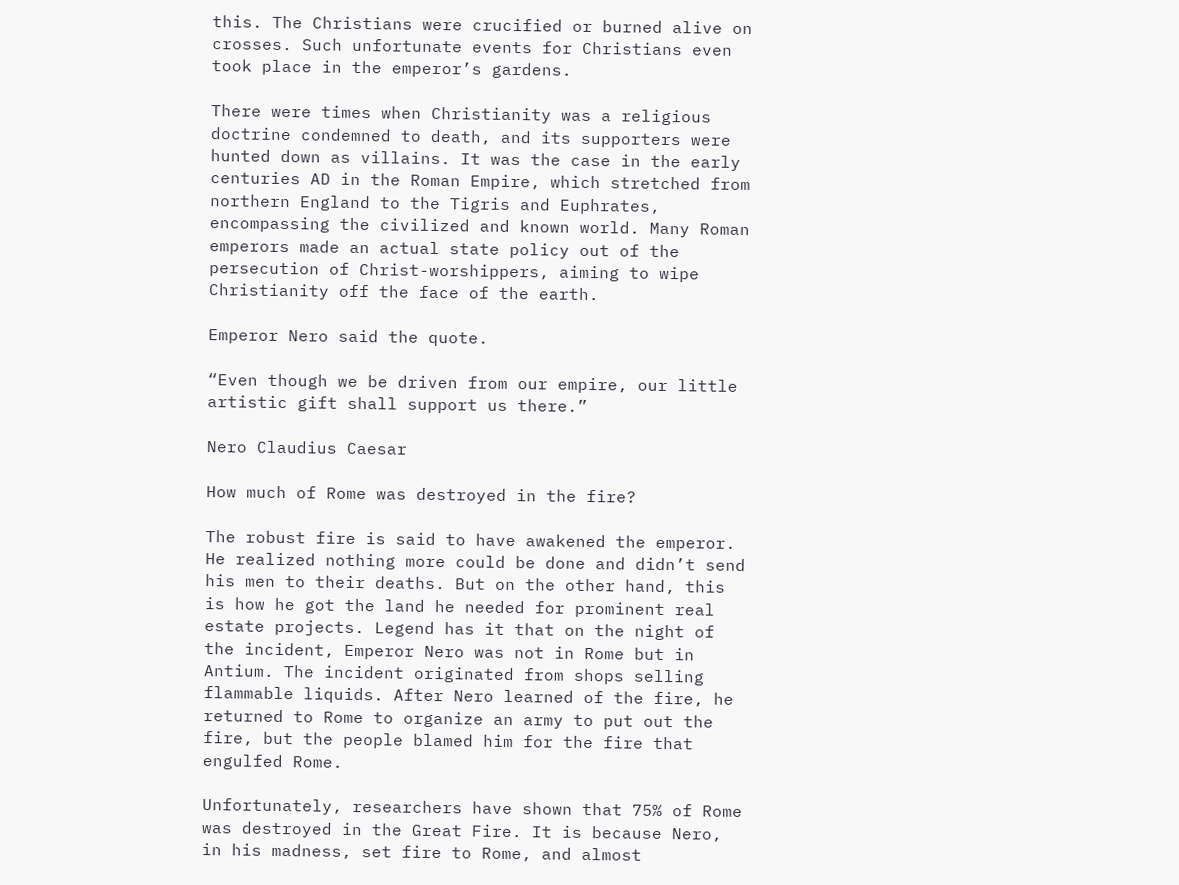this. The Christians were crucified or burned alive on crosses. Such unfortunate events for Christians even took place in the emperor’s gardens.

There were times when Christianity was a religious doctrine condemned to death, and its supporters were hunted down as villains. It was the case in the early centuries AD in the Roman Empire, which stretched from northern England to the Tigris and Euphrates, encompassing the civilized and known world. Many Roman emperors made an actual state policy out of the persecution of Christ-worshippers, aiming to wipe Christianity off the face of the earth.

Emperor Nero said the quote.

“Even though we be driven from our empire, our little artistic gift shall support us there.”

Nero Claudius Caesar

How much of Rome was destroyed in the fire?

The robust fire is said to have awakened the emperor. He realized nothing more could be done and didn’t send his men to their deaths. But on the other hand, this is how he got the land he needed for prominent real estate projects. Legend has it that on the night of the incident, Emperor Nero was not in Rome but in Antium. The incident originated from shops selling flammable liquids. After Nero learned of the fire, he returned to Rome to organize an army to put out the fire, but the people blamed him for the fire that engulfed Rome.

Unfortunately, researchers have shown that 75% of Rome was destroyed in the Great Fire. It is because Nero, in his madness, set fire to Rome, and almost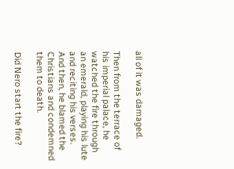all of it was damaged.

Then from the terrace of his imperial palace, he watched the fire through an emerald, playing his lute and reciting his verses. And then, he blamed the Christians and condemned them to death.

Did Nero start the fire?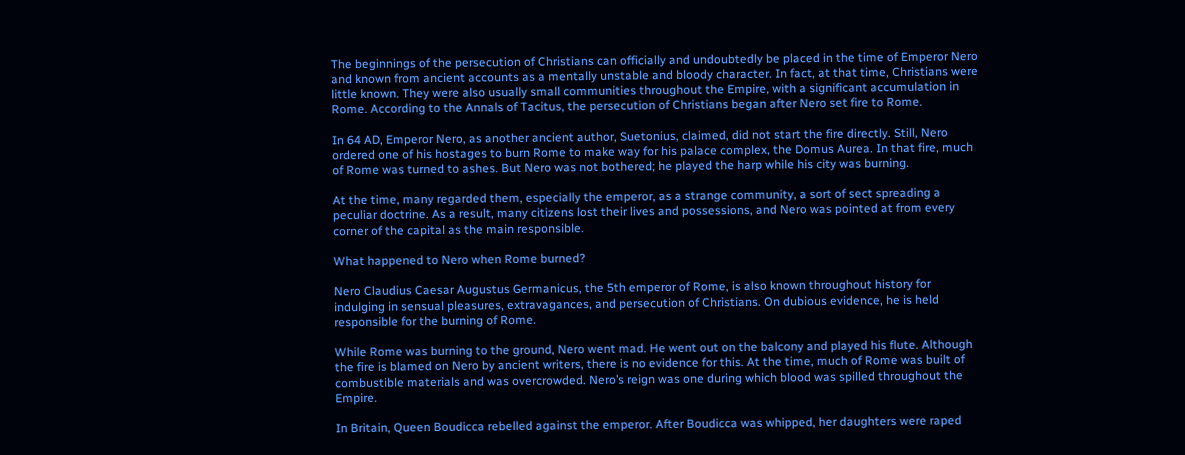The beginnings of the persecution of Christians can officially and undoubtedly be placed in the time of Emperor Nero and known from ancient accounts as a mentally unstable and bloody character. In fact, at that time, Christians were little known. They were also usually small communities throughout the Empire, with a significant accumulation in Rome. According to the Annals of Tacitus, the persecution of Christians began after Nero set fire to Rome.

In 64 AD, Emperor Nero, as another ancient author, Suetonius, claimed, did not start the fire directly. Still, Nero ordered one of his hostages to burn Rome to make way for his palace complex, the Domus Aurea. In that fire, much of Rome was turned to ashes. But Nero was not bothered; he played the harp while his city was burning.

At the time, many regarded them, especially the emperor, as a strange community, a sort of sect spreading a peculiar doctrine. As a result, many citizens lost their lives and possessions, and Nero was pointed at from every corner of the capital as the main responsible.

What happened to Nero when Rome burned?

Nero Claudius Caesar Augustus Germanicus, the 5th emperor of Rome, is also known throughout history for indulging in sensual pleasures, extravagances, and persecution of Christians. On dubious evidence, he is held responsible for the burning of Rome.

While Rome was burning to the ground, Nero went mad. He went out on the balcony and played his flute. Although the fire is blamed on Nero by ancient writers, there is no evidence for this. At the time, much of Rome was built of combustible materials and was overcrowded. Nero’s reign was one during which blood was spilled throughout the Empire.

In Britain, Queen Boudicca rebelled against the emperor. After Boudicca was whipped, her daughters were raped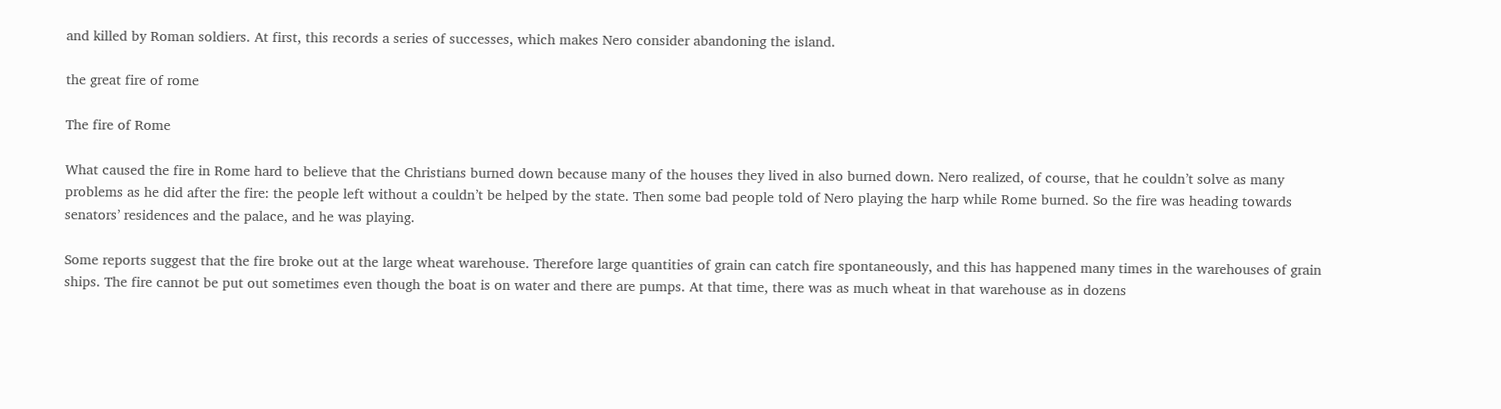and killed by Roman soldiers. At first, this records a series of successes, which makes Nero consider abandoning the island.

the great fire of rome

The fire of Rome

What caused the fire in Rome hard to believe that the Christians burned down because many of the houses they lived in also burned down. Nero realized, of course, that he couldn’t solve as many problems as he did after the fire: the people left without a couldn’t be helped by the state. Then some bad people told of Nero playing the harp while Rome burned. So the fire was heading towards senators’ residences and the palace, and he was playing.

Some reports suggest that the fire broke out at the large wheat warehouse. Therefore large quantities of grain can catch fire spontaneously, and this has happened many times in the warehouses of grain ships. The fire cannot be put out sometimes even though the boat is on water and there are pumps. At that time, there was as much wheat in that warehouse as in dozens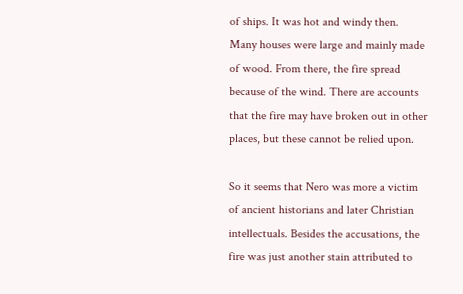of ships. It was hot and windy then. Many houses were large and mainly made of wood. From there, the fire spread because of the wind. There are accounts that the fire may have broken out in other places, but these cannot be relied upon.

So it seems that Nero was more a victim of ancient historians and later Christian intellectuals. Besides the accusations, the fire was just another stain attributed to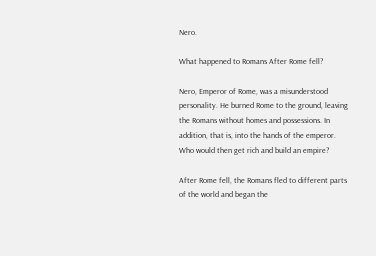Nero.

What happened to Romans After Rome fell?

Nero, Emperor of Rome, was a misunderstood personality. He burned Rome to the ground, leaving the Romans without homes and possessions. In addition, that is, into the hands of the emperor. Who would then get rich and build an empire?

After Rome fell, the Romans fled to different parts of the world and began the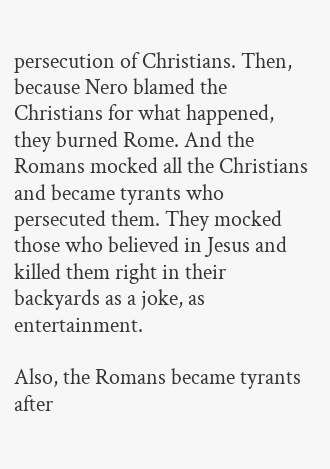persecution of Christians. Then, because Nero blamed the Christians for what happened, they burned Rome. And the Romans mocked all the Christians and became tyrants who persecuted them. They mocked those who believed in Jesus and killed them right in their backyards as a joke, as entertainment.

Also, the Romans became tyrants after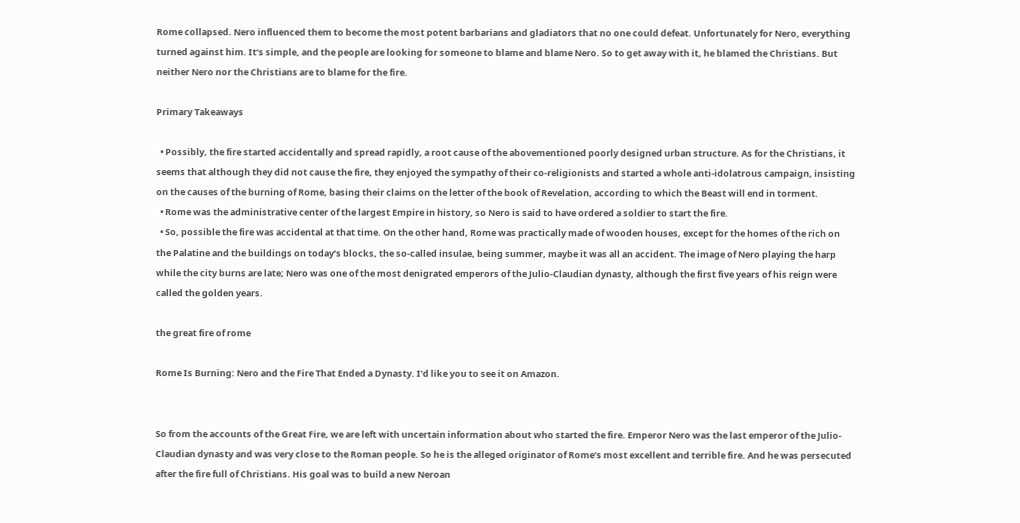Rome collapsed. Nero influenced them to become the most potent barbarians and gladiators that no one could defeat. Unfortunately for Nero, everything turned against him. It’s simple, and the people are looking for someone to blame and blame Nero. So to get away with it, he blamed the Christians. But neither Nero nor the Christians are to blame for the fire.

Primary Takeaways

  • Possibly, the fire started accidentally and spread rapidly, a root cause of the abovementioned poorly designed urban structure. As for the Christians, it seems that although they did not cause the fire, they enjoyed the sympathy of their co-religionists and started a whole anti-idolatrous campaign, insisting on the causes of the burning of Rome, basing their claims on the letter of the book of Revelation, according to which the Beast will end in torment.
  • Rome was the administrative center of the largest Empire in history, so Nero is said to have ordered a soldier to start the fire.
  • So, possible the fire was accidental at that time. On the other hand, Rome was practically made of wooden houses, except for the homes of the rich on the Palatine and the buildings on today’s blocks, the so-called insulae, being summer, maybe it was all an accident. The image of Nero playing the harp while the city burns are late; Nero was one of the most denigrated emperors of the Julio-Claudian dynasty, although the first five years of his reign were called the golden years.

the great fire of rome

Rome Is Burning: Nero and the Fire That Ended a Dynasty. I’d like you to see it on Amazon.


So from the accounts of the Great Fire, we are left with uncertain information about who started the fire. Emperor Nero was the last emperor of the Julio-Claudian dynasty and was very close to the Roman people. So he is the alleged originator of Rome’s most excellent and terrible fire. And he was persecuted after the fire full of Christians. His goal was to build a new Neroan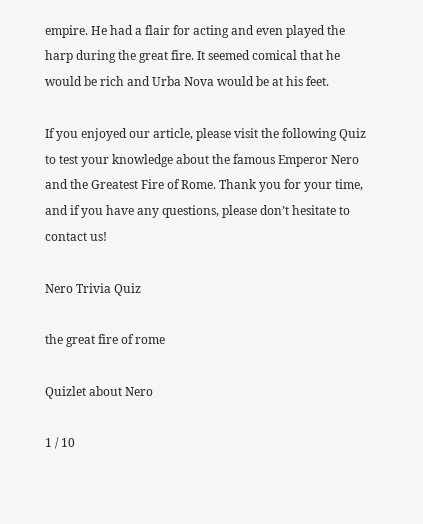empire. He had a flair for acting and even played the harp during the great fire. It seemed comical that he would be rich and Urba Nova would be at his feet.

If you enjoyed our article, please visit the following Quiz to test your knowledge about the famous Emperor Nero and the Greatest Fire of Rome. Thank you for your time, and if you have any questions, please don’t hesitate to contact us!

Nero Trivia Quiz

the great fire of rome

Quizlet about Nero

1 / 10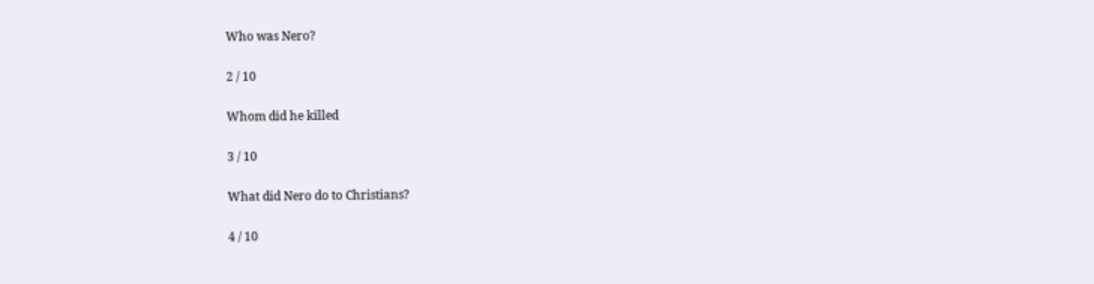Who was Nero?

2 / 10

Whom did he killed

3 / 10

What did Nero do to Christians?

4 / 10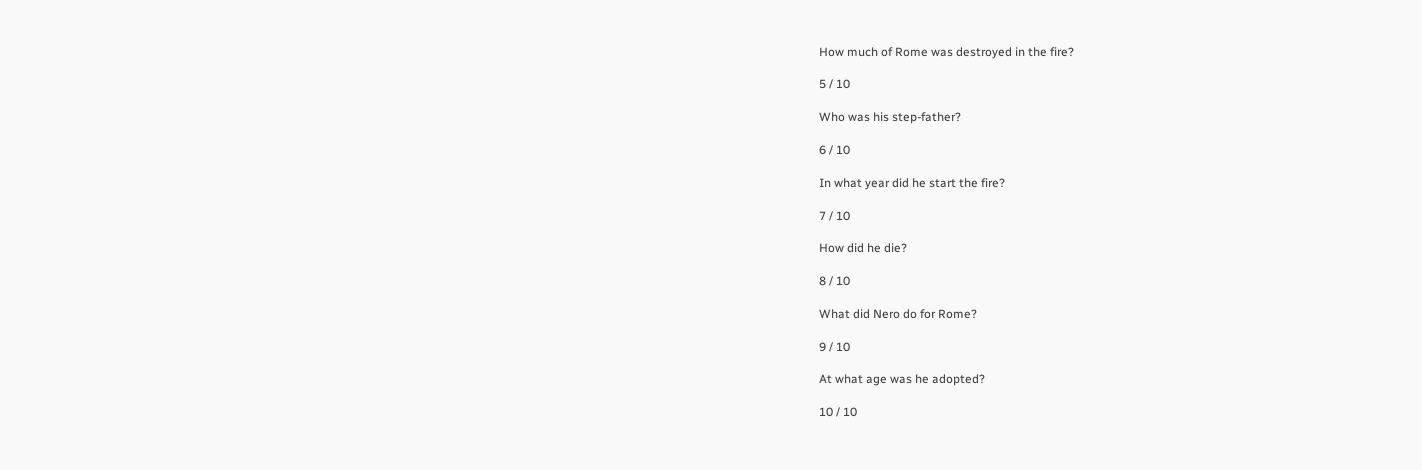How much of Rome was destroyed in the fire?

5 / 10

Who was his step-father?

6 / 10

In what year did he start the fire?

7 / 10

How did he die?

8 / 10

What did Nero do for Rome?

9 / 10

At what age was he adopted?

10 / 10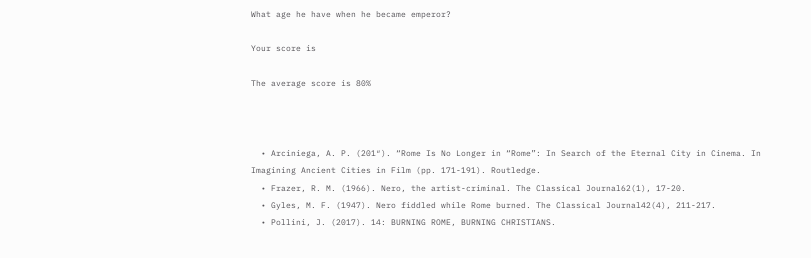What age he have when he became emperor?

Your score is

The average score is 80%



  • Arciniega, A. P. (201″). “Rome Is No Longer in “Rome”: In Search of the Eternal City in Cinema. In Imagining Ancient Cities in Film (pp. 171-191). Routledge.
  • Frazer, R. M. (1966). Nero, the artist-criminal. The Classical Journal62(1), 17-20.
  • Gyles, M. F. (1947). Nero fiddled while Rome burned. The Classical Journal42(4), 211-217.
  • Pollini, J. (2017). 14: BURNING ROME, BURNING CHRISTIANS.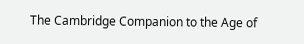The Cambridge Companion to the Age of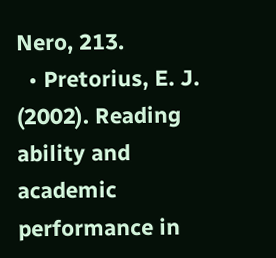Nero, 213.
  • Pretorius, E. J. (2002). Reading ability and academic performance in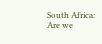South Africa: Are we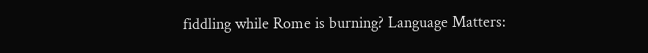fiddling while Rome is burning? Language Matters: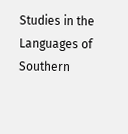Studies in the Languages of Southern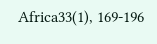Africa33(1), 169-196